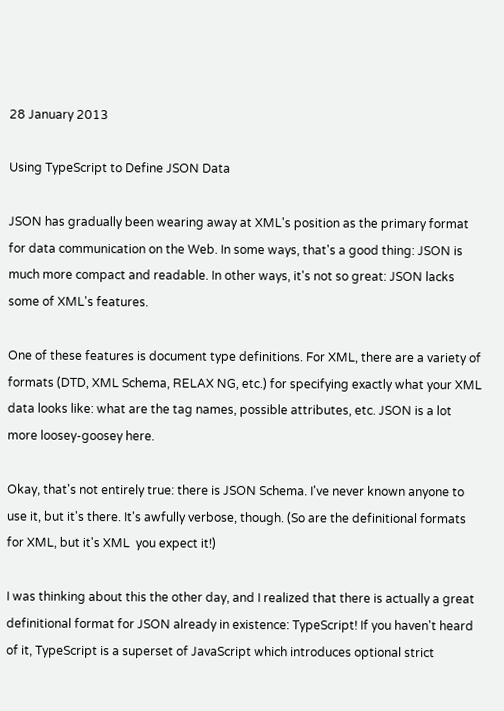28 January 2013

Using TypeScript to Define JSON Data

JSON has gradually been wearing away at XML's position as the primary format for data communication on the Web. In some ways, that's a good thing: JSON is much more compact and readable. In other ways, it's not so great: JSON lacks some of XML's features.

One of these features is document type definitions. For XML, there are a variety of formats (DTD, XML Schema, RELAX NG, etc.) for specifying exactly what your XML data looks like: what are the tag names, possible attributes, etc. JSON is a lot more loosey-goosey here.

Okay, that's not entirely true: there is JSON Schema. I've never known anyone to use it, but it's there. It's awfully verbose, though. (So are the definitional formats for XML, but it's XML  you expect it!)

I was thinking about this the other day, and I realized that there is actually a great definitional format for JSON already in existence: TypeScript! If you haven't heard of it, TypeScript is a superset of JavaScript which introduces optional strict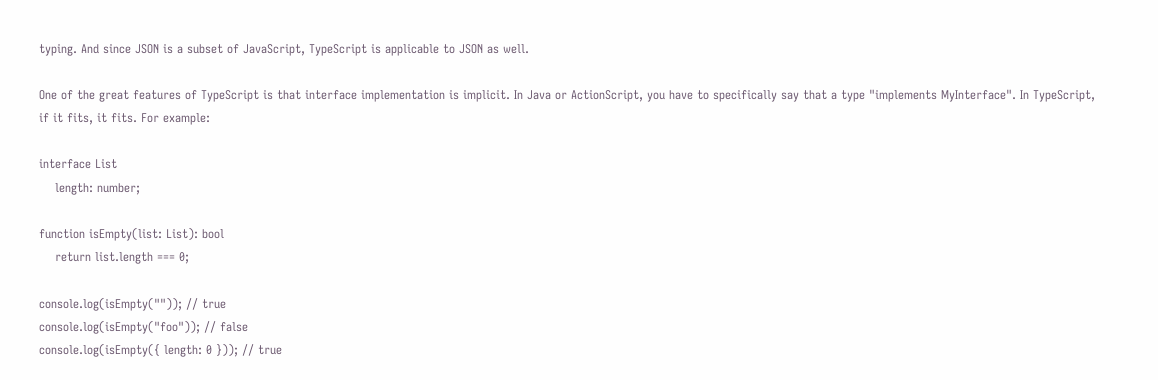typing. And since JSON is a subset of JavaScript, TypeScript is applicable to JSON as well.

One of the great features of TypeScript is that interface implementation is implicit. In Java or ActionScript, you have to specifically say that a type "implements MyInterface". In TypeScript, if it fits, it fits. For example:

interface List
    length: number;

function isEmpty(list: List): bool
    return list.length === 0;

console.log(isEmpty("")); // true
console.log(isEmpty("foo")); // false
console.log(isEmpty({ length: 0 })); // true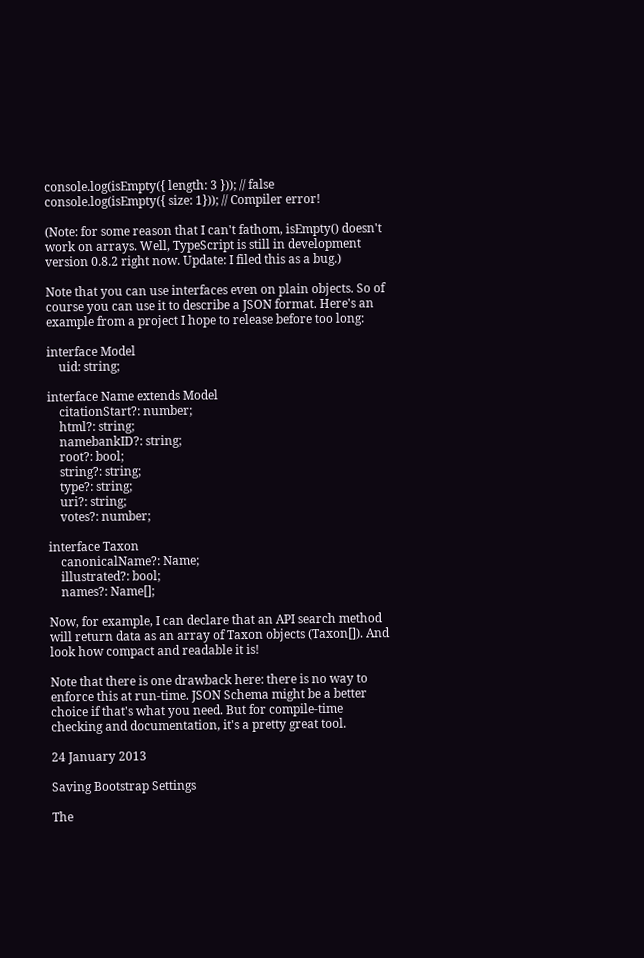console.log(isEmpty({ length: 3 })); // false
console.log(isEmpty({ size: 1})); // Compiler error!

(Note: for some reason that I can't fathom, isEmpty() doesn't work on arrays. Well, TypeScript is still in development  version 0.8.2 right now. Update: I filed this as a bug.)

Note that you can use interfaces even on plain objects. So of course you can use it to describe a JSON format. Here's an example from a project I hope to release before too long:

interface Model
    uid: string;

interface Name extends Model
    citationStart?: number;
    html?: string;
    namebankID?: string;
    root?: bool;
    string?: string;
    type?: string;
    uri?: string;
    votes?: number;

interface Taxon
    canonicalName?: Name;
    illustrated?: bool;
    names?: Name[];

Now, for example, I can declare that an API search method will return data as an array of Taxon objects (Taxon[]). And look how compact and readable it is!

Note that there is one drawback here: there is no way to enforce this at run-time. JSON Schema might be a better choice if that's what you need. But for compile-time checking and documentation, it's a pretty great tool.

24 January 2013

Saving Bootstrap Settings

The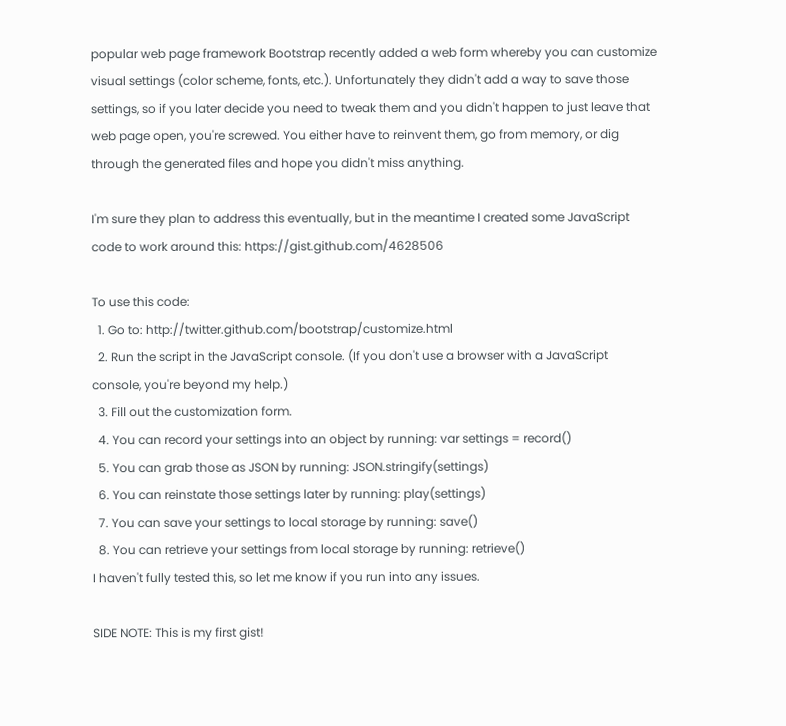popular web page framework Bootstrap recently added a web form whereby you can customize visual settings (color scheme, fonts, etc.). Unfortunately they didn't add a way to save those settings, so if you later decide you need to tweak them and you didn't happen to just leave that web page open, you're screwed. You either have to reinvent them, go from memory, or dig through the generated files and hope you didn't miss anything.

I'm sure they plan to address this eventually, but in the meantime I created some JavaScript code to work around this: https://gist.github.com/4628506

To use this code:
  1. Go to: http://twitter.github.com/bootstrap/customize.html
  2. Run the script in the JavaScript console. (If you don't use a browser with a JavaScript console, you're beyond my help.)
  3. Fill out the customization form.
  4. You can record your settings into an object by running: var settings = record()
  5. You can grab those as JSON by running: JSON.stringify(settings)
  6. You can reinstate those settings later by running: play(settings)
  7. You can save your settings to local storage by running: save()
  8. You can retrieve your settings from local storage by running: retrieve()
I haven't fully tested this, so let me know if you run into any issues.

SIDE NOTE: This is my first gist!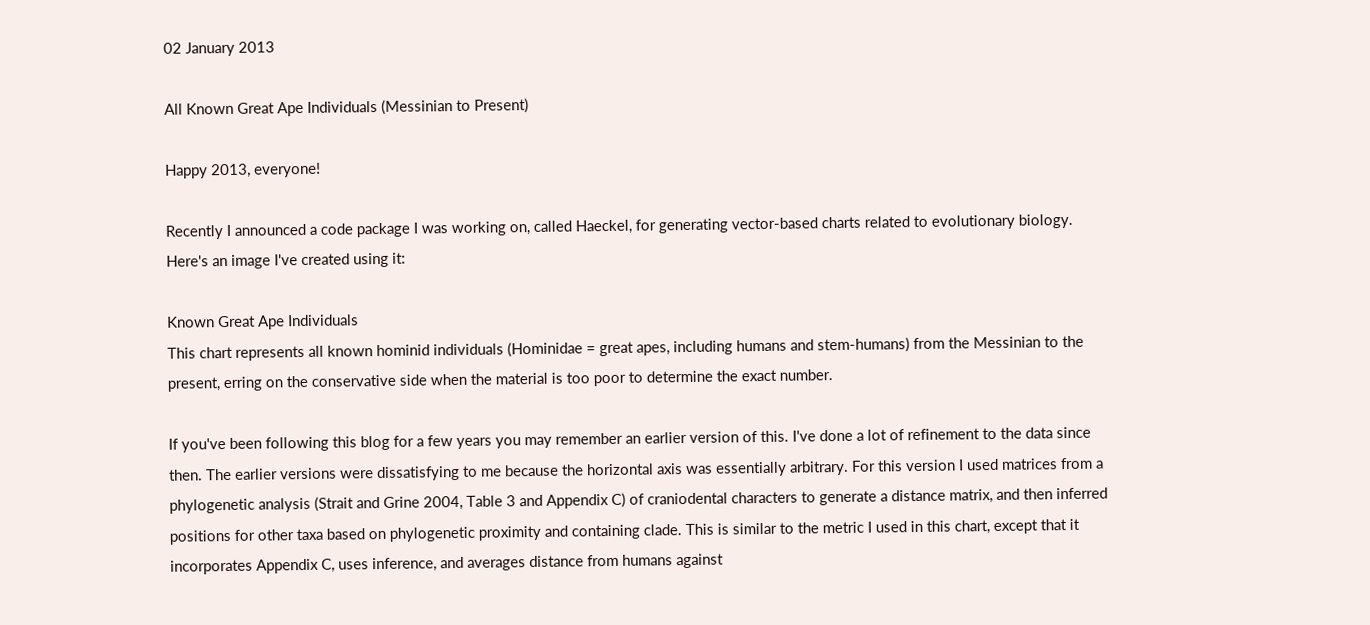02 January 2013

All Known Great Ape Individuals (Messinian to Present)

Happy 2013, everyone!

Recently I announced a code package I was working on, called Haeckel, for generating vector-based charts related to evolutionary biology. Here's an image I've created using it:

Known Great Ape Individuals
This chart represents all known hominid individuals (Hominidae = great apes, including humans and stem-humans) from the Messinian to the present, erring on the conservative side when the material is too poor to determine the exact number.

If you've been following this blog for a few years you may remember an earlier version of this. I've done a lot of refinement to the data since then. The earlier versions were dissatisfying to me because the horizontal axis was essentially arbitrary. For this version I used matrices from a phylogenetic analysis (Strait and Grine 2004, Table 3 and Appendix C) of craniodental characters to generate a distance matrix, and then inferred positions for other taxa based on phylogenetic proximity and containing clade. This is similar to the metric I used in this chart, except that it incorporates Appendix C, uses inference, and averages distance from humans against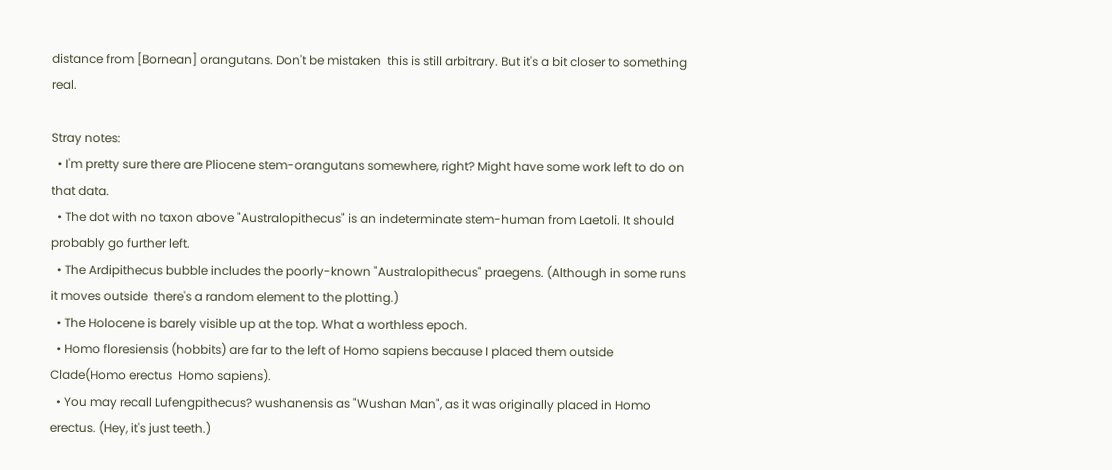distance from [Bornean] orangutans. Don't be mistaken  this is still arbitrary. But it's a bit closer to something real.

Stray notes:
  • I'm pretty sure there are Pliocene stem-orangutans somewhere, right? Might have some work left to do on that data.
  • The dot with no taxon above "Australopithecus" is an indeterminate stem-human from Laetoli. It should probably go further left.
  • The Ardipithecus bubble includes the poorly-known "Australopithecus" praegens. (Although in some runs it moves outside  there's a random element to the plotting.)
  • The Holocene is barely visible up at the top. What a worthless epoch.
  • Homo floresiensis (hobbits) are far to the left of Homo sapiens because I placed them outside Clade(Homo erectus  Homo sapiens).
  • You may recall Lufengpithecus? wushanensis as "Wushan Man", as it was originally placed in Homo erectus. (Hey, it's just teeth.)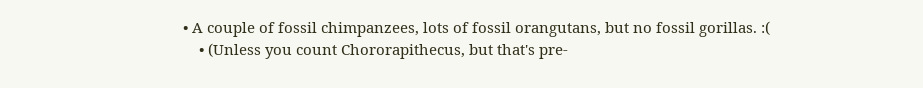• A couple of fossil chimpanzees, lots of fossil orangutans, but no fossil gorillas. :(
    • (Unless you count Chororapithecus, but that's pre-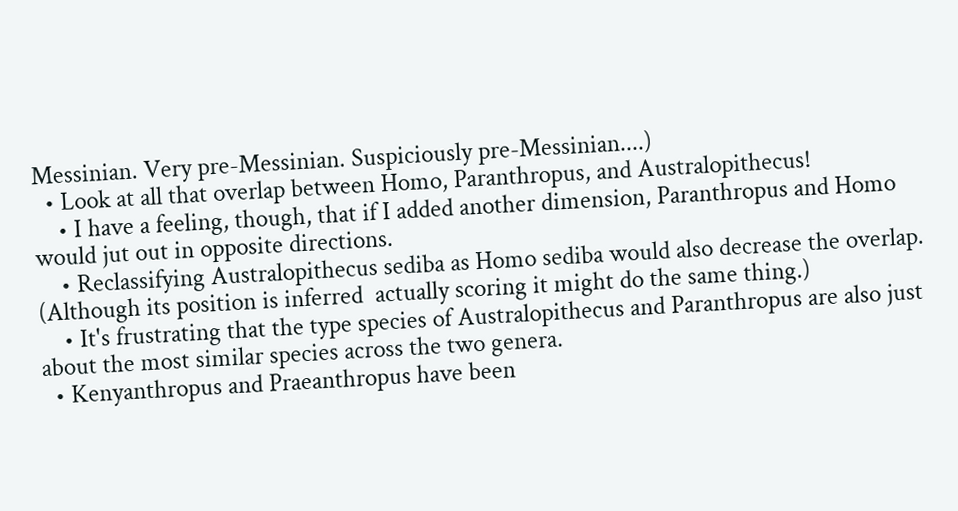Messinian. Very pre-Messinian. Suspiciously pre-Messinian....)
  • Look at all that overlap between Homo, Paranthropus, and Australopithecus!
    • I have a feeling, though, that if I added another dimension, Paranthropus and Homo would jut out in opposite directions.
    • Reclassifying Australopithecus sediba as Homo sediba would also decrease the overlap. (Although its position is inferred  actually scoring it might do the same thing.)
    • It's frustrating that the type species of Australopithecus and Paranthropus are also just about the most similar species across the two genera.
  • Kenyanthropus and Praeanthropus have been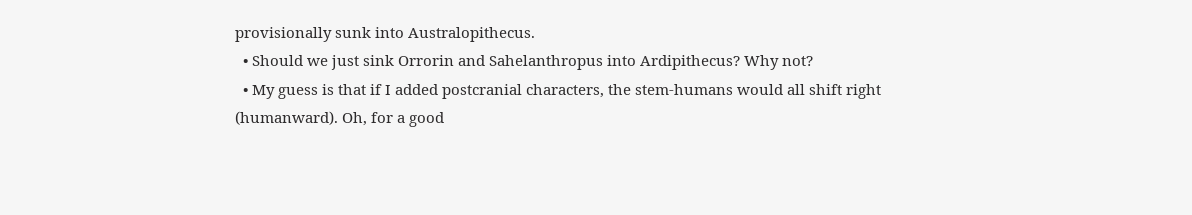provisionally sunk into Australopithecus.
  • Should we just sink Orrorin and Sahelanthropus into Ardipithecus? Why not?
  • My guess is that if I added postcranial characters, the stem-humans would all shift right (humanward). Oh, for a good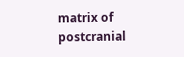matrix of postcranial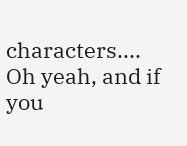characters....
Oh yeah, and if you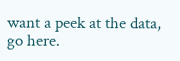want a peek at the data, go here.